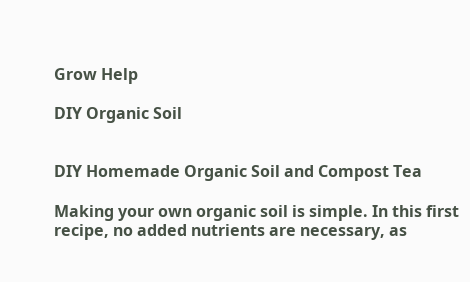Grow Help

DIY Organic Soil


DIY Homemade Organic Soil and Compost Tea

Making your own organic soil is simple. In this first recipe, no added nutrients are necessary, as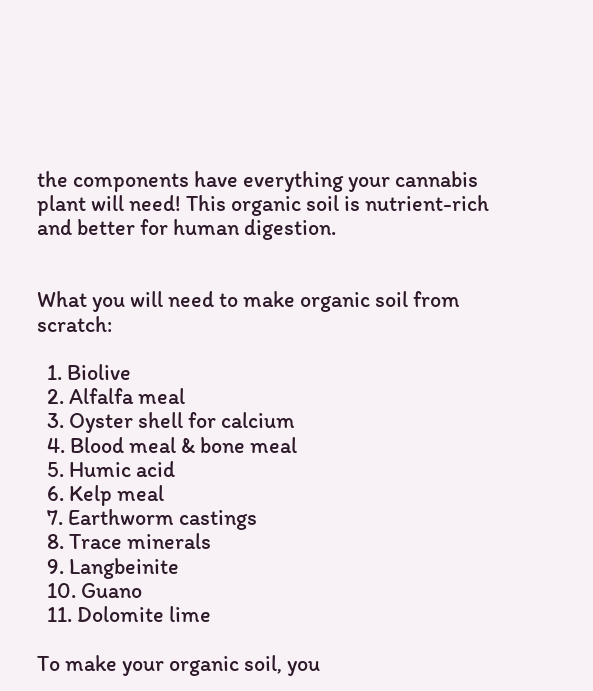the components have everything your cannabis plant will need! This organic soil is nutrient-rich and better for human digestion.


What you will need to make organic soil from scratch:

  1. Biolive
  2. Alfalfa meal
  3. Oyster shell for calcium
  4. Blood meal & bone meal
  5. Humic acid
  6. Kelp meal
  7. Earthworm castings
  8. Trace minerals
  9. Langbeinite
  10. Guano
  11. Dolomite lime

To make your organic soil, you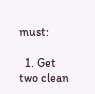must:

  1. Get two clean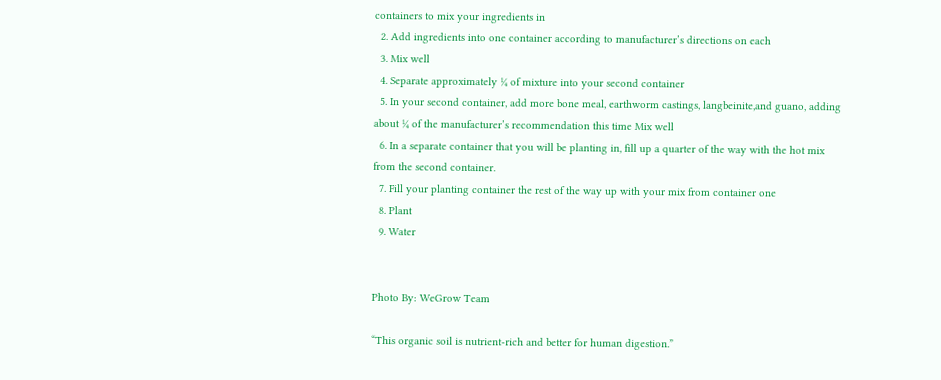containers to mix your ingredients in
  2. Add ingredients into one container according to manufacturer’s directions on each
  3. Mix well
  4. Separate approximately ¼ of mixture into your second container
  5. In your second container, add more bone meal, earthworm castings, langbeinite,and guano, adding about ¼ of the manufacturer’s recommendation this time Mix well
  6. In a separate container that you will be planting in, fill up a quarter of the way with the hot mix from the second container.
  7. Fill your planting container the rest of the way up with your mix from container one
  8. Plant
  9. Water


Photo By: WeGrow Team

“This organic soil is nutrient-rich and better for human digestion.”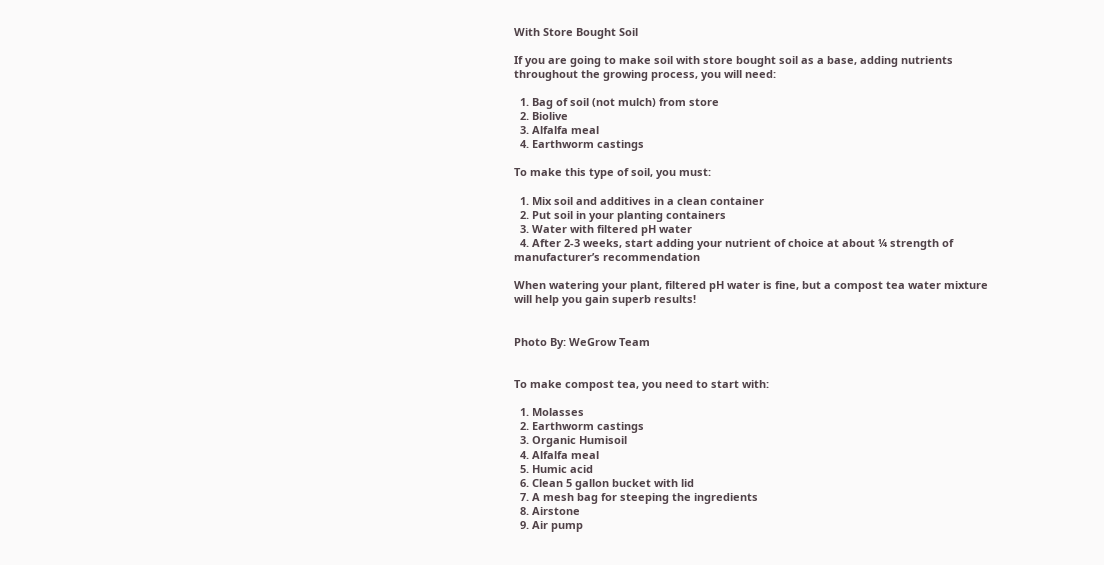With Store Bought Soil

If you are going to make soil with store bought soil as a base, adding nutrients throughout the growing process, you will need:

  1. Bag of soil (not mulch) from store
  2. Biolive
  3. Alfalfa meal
  4. Earthworm castings

To make this type of soil, you must:

  1. Mix soil and additives in a clean container
  2. Put soil in your planting containers
  3. Water with filtered pH water
  4. After 2-3 weeks, start adding your nutrient of choice at about ¼ strength of manufacturer’s recommendation

When watering your plant, filtered pH water is fine, but a compost tea water mixture will help you gain superb results!


Photo By: WeGrow Team


To make compost tea, you need to start with:

  1. Molasses
  2. Earthworm castings
  3. Organic Humisoil
  4. Alfalfa meal
  5. Humic acid
  6. Clean 5 gallon bucket with lid
  7. A mesh bag for steeping the ingredients
  8. Airstone
  9. Air pump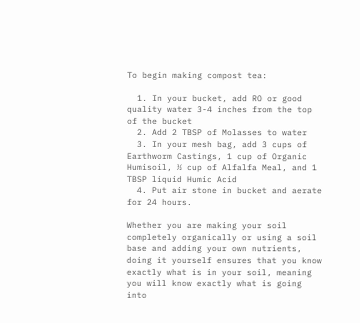To begin making compost tea:

  1. In your bucket, add RO or good quality water 3-4 inches from the top of the bucket
  2. Add 2 TBSP of Molasses to water
  3. In your mesh bag, add 3 cups of Earthworm Castings, 1 cup of Organic Humisoil, ½ cup of Alfalfa Meal, and 1 TBSP liquid Humic Acid
  4. Put air stone in bucket and aerate for 24 hours.

Whether you are making your soil completely organically or using a soil base and adding your own nutrients, doing it yourself ensures that you know exactly what is in your soil, meaning you will know exactly what is going into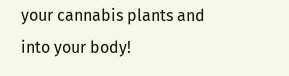your cannabis plants and into your body!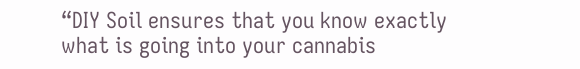“DIY Soil ensures that you know exactly what is going into your cannabis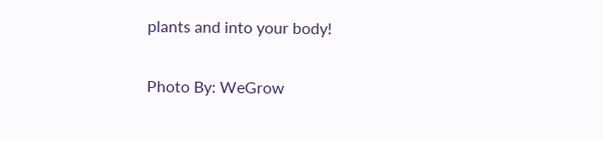plants and into your body!

Photo By: WeGrow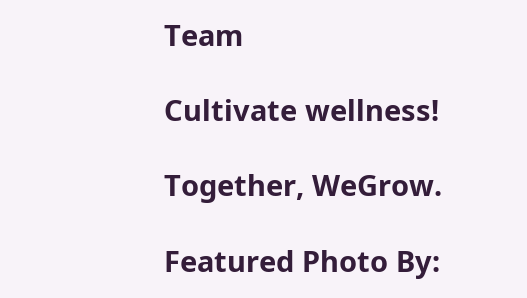Team

Cultivate wellness!

Together, WeGrow.

Featured Photo By: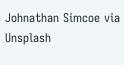Johnathan Simcoe via Unsplash